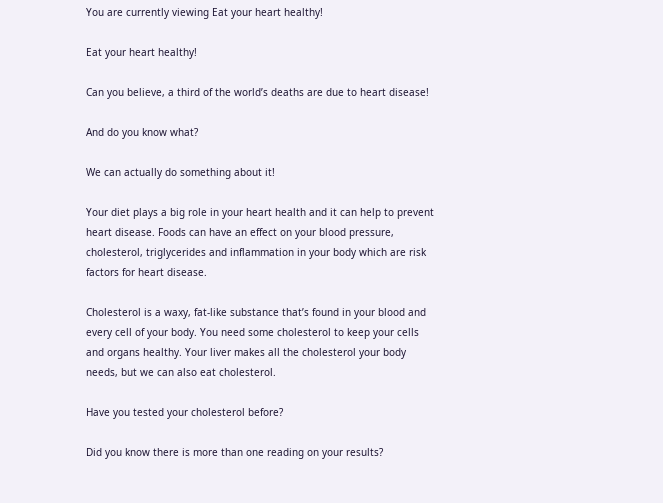You are currently viewing Eat your heart healthy!

Eat your heart healthy!

Can you believe, a third of the world’s deaths are due to heart disease!

And do you know what?

We can actually do something about it!

Your diet plays a big role in your heart health and it can help to prevent heart disease. Foods can have an effect on your blood pressure, cholesterol, triglycerides and inflammation in your body which are risk factors for heart disease.

Cholesterol is a waxy, fat-like substance that’s found in your blood and every cell of your body. You need some cholesterol to keep your cells and organs healthy. Your liver makes all the cholesterol your body needs, but we can also eat cholesterol.

Have you tested your cholesterol before?

Did you know there is more than one reading on your results?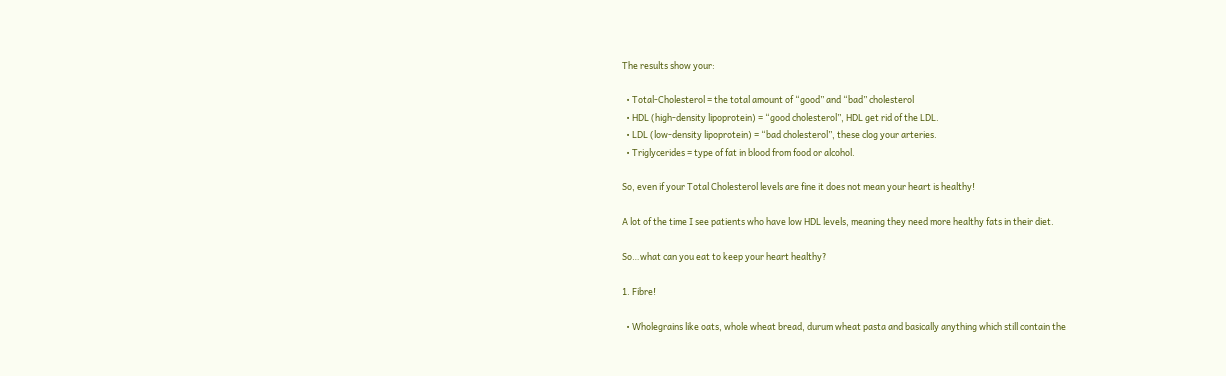The results show your:

  • Total-Cholesterol = the total amount of “good” and “bad” cholesterol
  • HDL (high-density lipoprotein) = “good cholesterol”, HDL get rid of the LDL.
  • LDL (low-density lipoprotein) = “bad cholesterol”, these clog your arteries.
  • Triglycerides = type of fat in blood from food or alcohol.

So, even if your Total Cholesterol levels are fine it does not mean your heart is healthy!

A lot of the time I see patients who have low HDL levels, meaning they need more healthy fats in their diet.

So…what can you eat to keep your heart healthy?

1. Fibre!

  • Wholegrains like oats, whole wheat bread, durum wheat pasta and basically anything which still contain the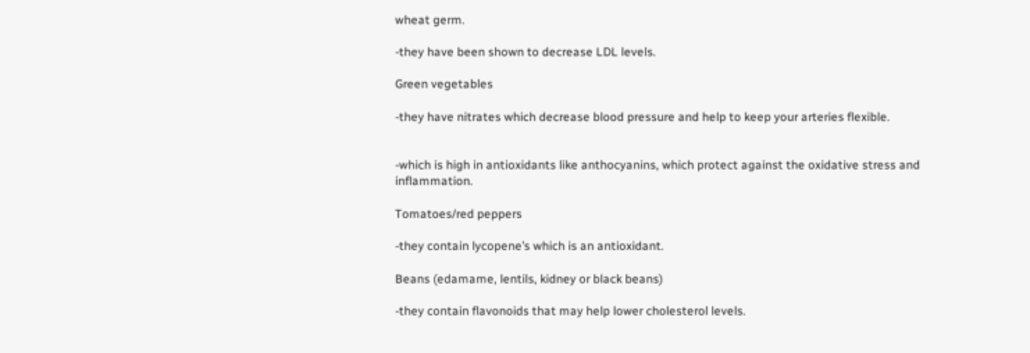wheat germ.

-they have been shown to decrease LDL levels.

Green vegetables

-they have nitrates which decrease blood pressure and help to keep your arteries flexible.


-which is high in antioxidants like anthocyanins, which protect against the oxidative stress and inflammation.

Tomatoes/red peppers

-they contain lycopene’s which is an antioxidant.

Beans (edamame, lentils, kidney or black beans)

-they contain flavonoids that may help lower cholesterol levels.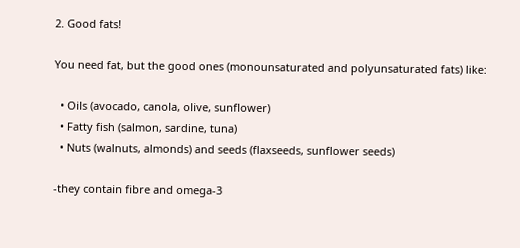2. Good fats!

You need fat, but the good ones (monounsaturated and polyunsaturated fats) like:

  • Oils (avocado, canola, olive, sunflower)
  • Fatty fish (salmon, sardine, tuna)
  • Nuts (walnuts, almonds) and seeds (flaxseeds, sunflower seeds)

-they contain fibre and omega-3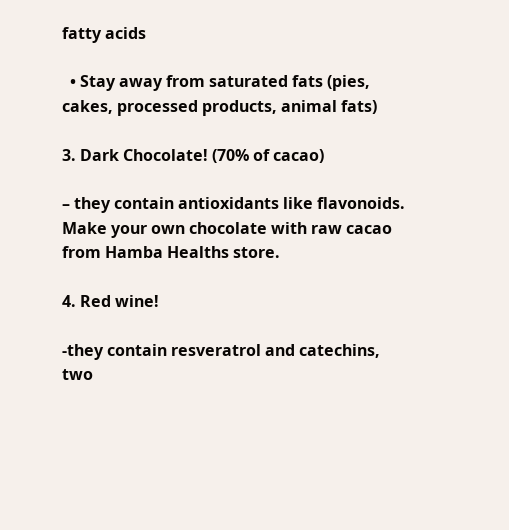fatty acids

  • Stay away from saturated fats (pies, cakes, processed products, animal fats)

3. Dark Chocolate! (70% of cacao)

– they contain antioxidants like flavonoids. Make your own chocolate with raw cacao from Hamba Healths store.

4. Red wine!

-they contain resveratrol and catechins, two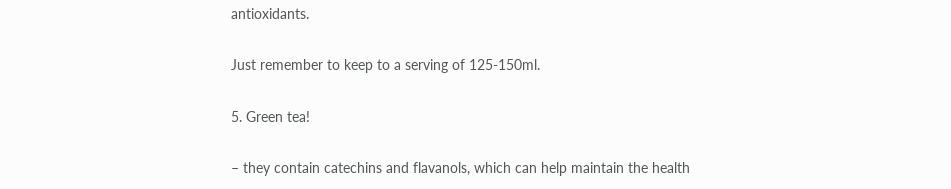antioxidants.

Just remember to keep to a serving of 125-150ml.

5. Green tea!

– they contain catechins and flavanols, which can help maintain the health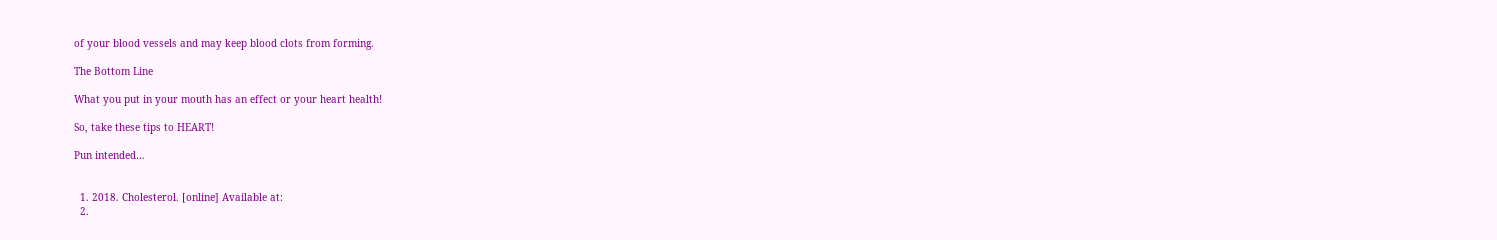of your blood vessels and may keep blood clots from forming.

The Bottom Line

What you put in your mouth has an effect or your heart health!

So, take these tips to HEART!

Pun intended…


  1. 2018. Cholesterol. [online] Available at:
  2.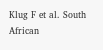Klug F et al. South African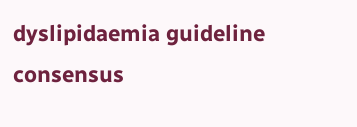dyslipidaemia guideline consensus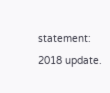statement: 2018 update.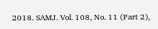2018. SAMJ. Vol. 108, No. 11 (Part 2),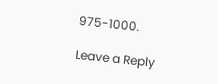975-1000.

Leave a Reply